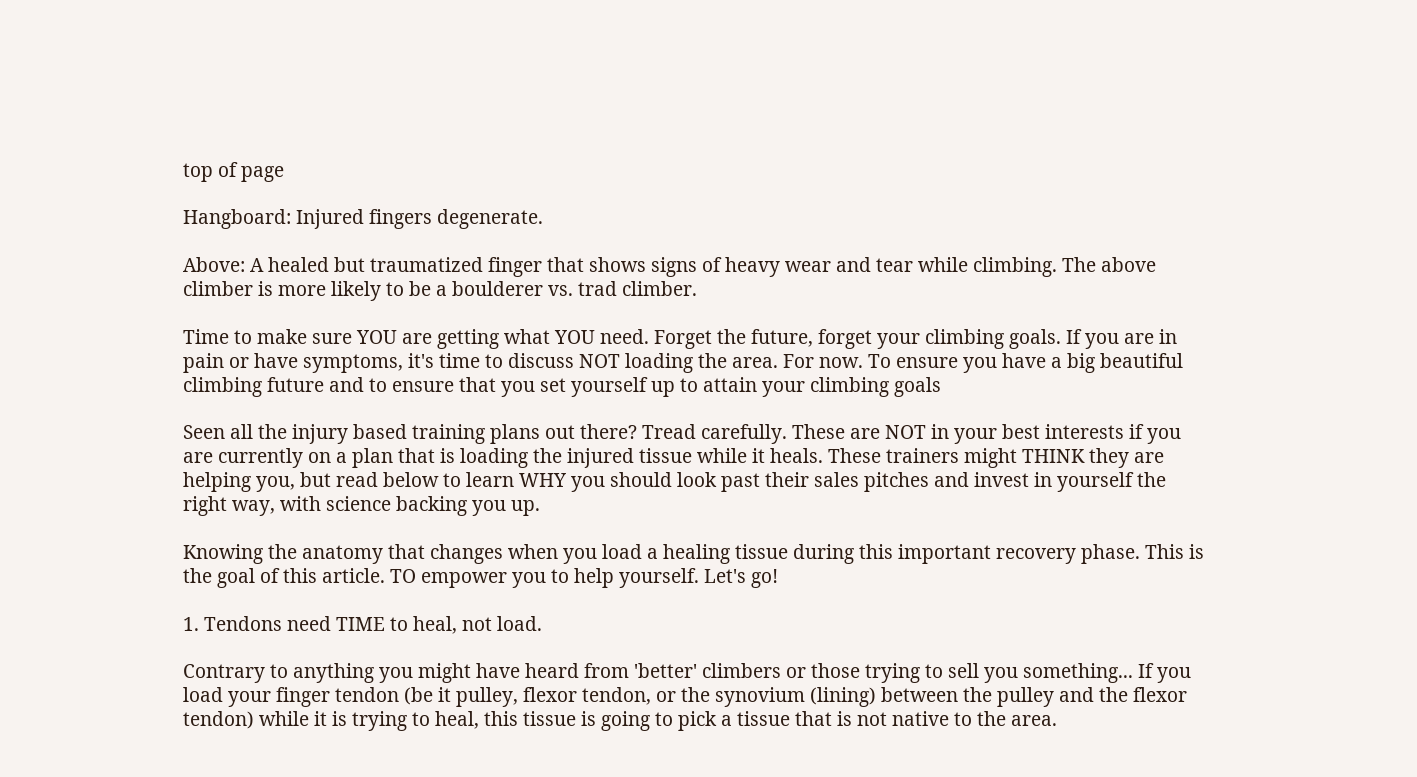top of page

Hangboard: Injured fingers degenerate.

Above: A healed but traumatized finger that shows signs of heavy wear and tear while climbing. The above climber is more likely to be a boulderer vs. trad climber.

Time to make sure YOU are getting what YOU need. Forget the future, forget your climbing goals. If you are in pain or have symptoms, it's time to discuss NOT loading the area. For now. To ensure you have a big beautiful climbing future and to ensure that you set yourself up to attain your climbing goals

Seen all the injury based training plans out there? Tread carefully. These are NOT in your best interests if you are currently on a plan that is loading the injured tissue while it heals. These trainers might THINK they are helping you, but read below to learn WHY you should look past their sales pitches and invest in yourself the right way, with science backing you up.

Knowing the anatomy that changes when you load a healing tissue during this important recovery phase. This is the goal of this article. TO empower you to help yourself. Let's go!

1. Tendons need TIME to heal, not load.

Contrary to anything you might have heard from 'better' climbers or those trying to sell you something... If you load your finger tendon (be it pulley, flexor tendon, or the synovium (lining) between the pulley and the flexor tendon) while it is trying to heal, this tissue is going to pick a tissue that is not native to the area.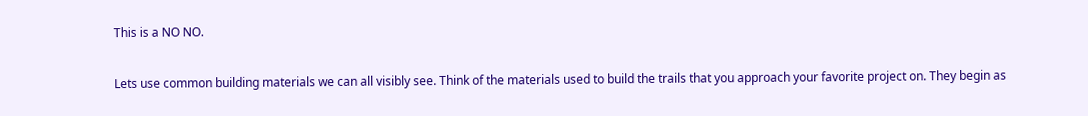This is a NO NO.

Lets use common building materials we can all visibly see. Think of the materials used to build the trails that you approach your favorite project on. They begin as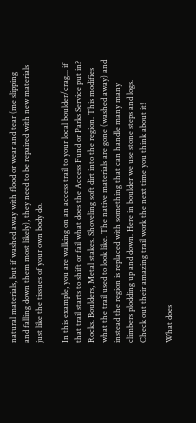natural materials, but if washed away with flood or wear and tear (me slipping and falling down them most likely), they need to be repaired with new materials just like the tissues of your own body do.

In this example, you are walking on an access trail to your local boulder/crag... if that trail starts to shift or fail what does the Access Fund or Parks Service put in? Rocks. Boulders, Metal stakes. Shoveling soft dirt into the region. This modifies what the trail used to look like. The native materials are gone (washed away) and instead the region is replaced with something that can handle many many climbers plodding up and down. Here in boulder we use stone steps and logs. Check out their amazing trail work the next time you think about it!

What does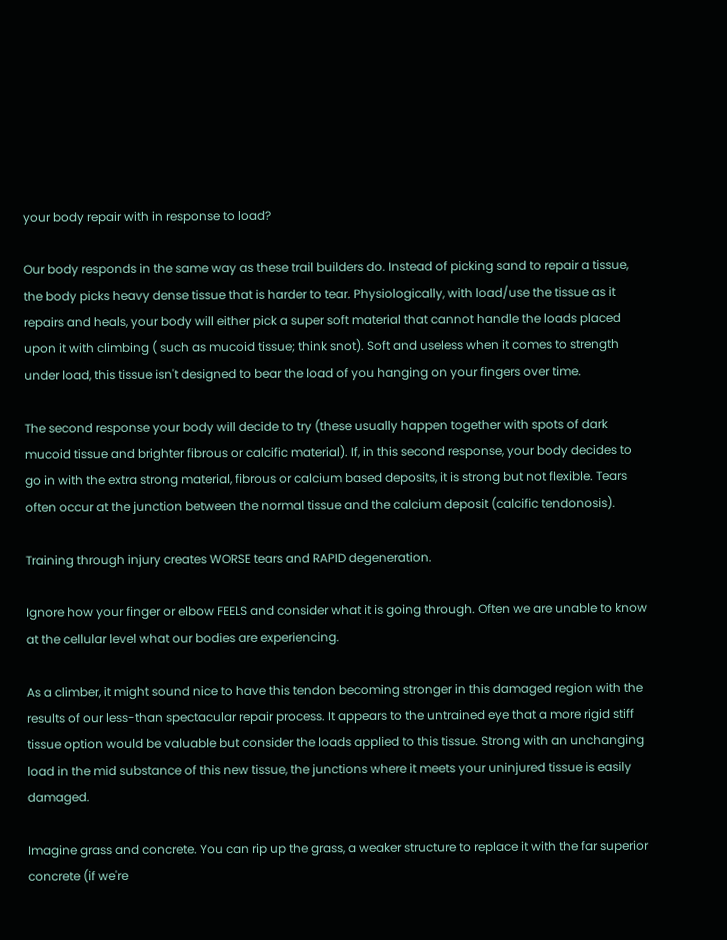your body repair with in response to load?

Our body responds in the same way as these trail builders do. Instead of picking sand to repair a tissue, the body picks heavy dense tissue that is harder to tear. Physiologically, with load/use the tissue as it repairs and heals, your body will either pick a super soft material that cannot handle the loads placed upon it with climbing ( such as mucoid tissue; think snot). Soft and useless when it comes to strength under load, this tissue isn't designed to bear the load of you hanging on your fingers over time.

The second response your body will decide to try (these usually happen together with spots of dark mucoid tissue and brighter fibrous or calcific material). If, in this second response, your body decides to go in with the extra strong material, fibrous or calcium based deposits, it is strong but not flexible. Tears often occur at the junction between the normal tissue and the calcium deposit (calcific tendonosis).

Training through injury creates WORSE tears and RAPID degeneration.

Ignore how your finger or elbow FEELS and consider what it is going through. Often we are unable to know at the cellular level what our bodies are experiencing.

As a climber, it might sound nice to have this tendon becoming stronger in this damaged region with the results of our less-than spectacular repair process. It appears to the untrained eye that a more rigid stiff tissue option would be valuable but consider the loads applied to this tissue. Strong with an unchanging load in the mid substance of this new tissue, the junctions where it meets your uninjured tissue is easily damaged.

Imagine grass and concrete. You can rip up the grass, a weaker structure to replace it with the far superior concrete (if we're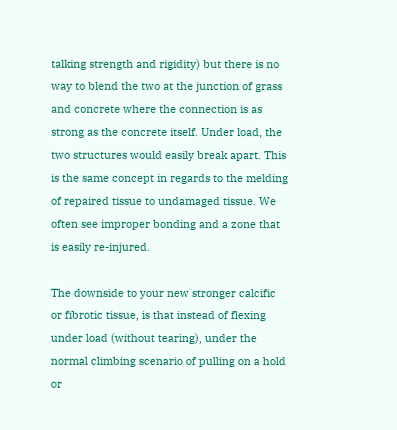talking strength and rigidity) but there is no way to blend the two at the junction of grass and concrete where the connection is as strong as the concrete itself. Under load, the two structures would easily break apart. This is the same concept in regards to the melding of repaired tissue to undamaged tissue. We often see improper bonding and a zone that is easily re-injured.

The downside to your new stronger calcific or fibrotic tissue, is that instead of flexing under load (without tearing), under the normal climbing scenario of pulling on a hold or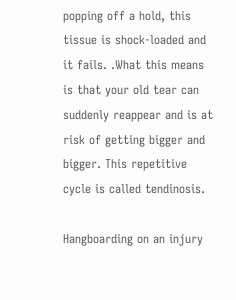popping off a hold, this tissue is shock-loaded and it fails. .What this means is that your old tear can suddenly reappear and is at risk of getting bigger and bigger. This repetitive cycle is called tendinosis.

Hangboarding on an injury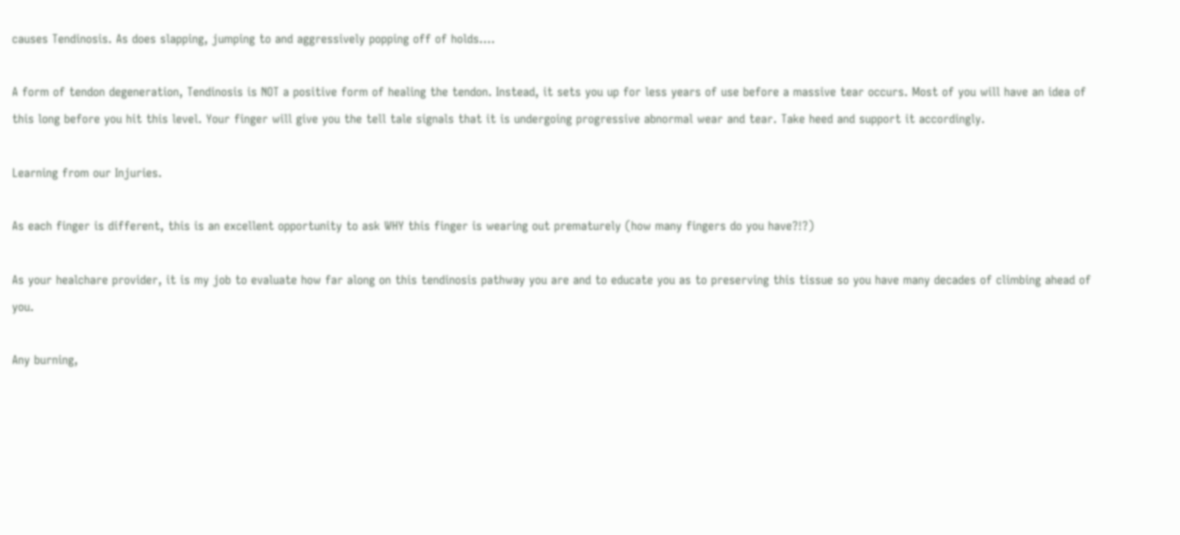causes Tendinosis. As does slapping, jumping to and aggressively popping off of holds....

A form of tendon degeneration, Tendinosis is NOT a positive form of healing the tendon. Instead, it sets you up for less years of use before a massive tear occurs. Most of you will have an idea of this long before you hit this level. Your finger will give you the tell tale signals that it is undergoing progressive abnormal wear and tear. Take heed and support it accordingly.

Learning from our Injuries.

As each finger is different, this is an excellent opportunity to ask WHY this finger is wearing out prematurely (how many fingers do you have?!?)

As your healchare provider, it is my job to evaluate how far along on this tendinosis pathway you are and to educate you as to preserving this tissue so you have many decades of climbing ahead of you.

Any burning,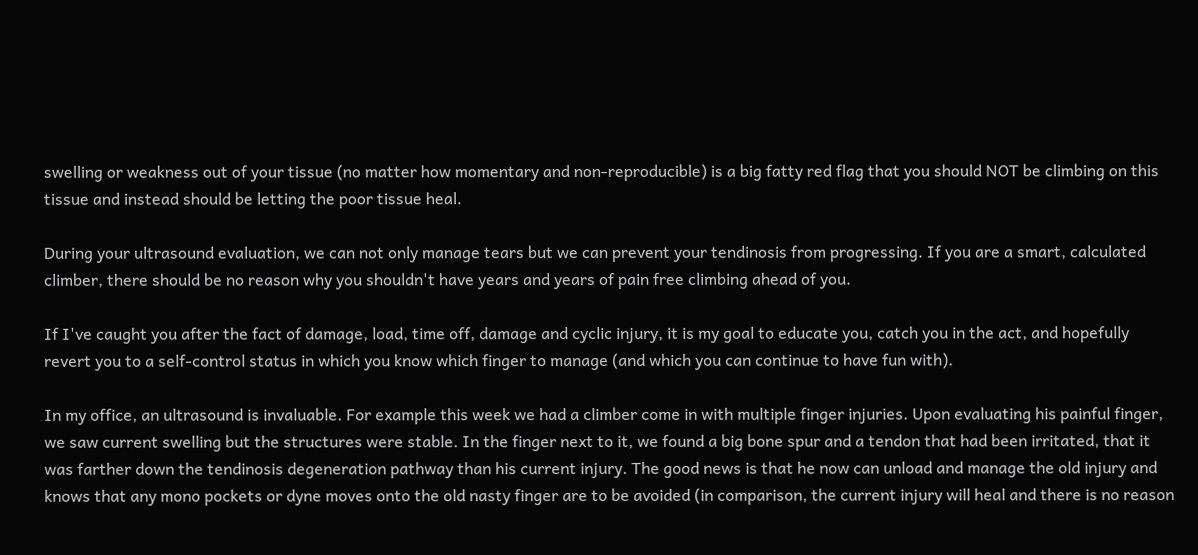swelling or weakness out of your tissue (no matter how momentary and non-reproducible) is a big fatty red flag that you should NOT be climbing on this tissue and instead should be letting the poor tissue heal.

During your ultrasound evaluation, we can not only manage tears but we can prevent your tendinosis from progressing. If you are a smart, calculated climber, there should be no reason why you shouldn't have years and years of pain free climbing ahead of you.

If I've caught you after the fact of damage, load, time off, damage and cyclic injury, it is my goal to educate you, catch you in the act, and hopefully revert you to a self-control status in which you know which finger to manage (and which you can continue to have fun with).

In my office, an ultrasound is invaluable. For example this week we had a climber come in with multiple finger injuries. Upon evaluating his painful finger, we saw current swelling but the structures were stable. In the finger next to it, we found a big bone spur and a tendon that had been irritated, that it was farther down the tendinosis degeneration pathway than his current injury. The good news is that he now can unload and manage the old injury and knows that any mono pockets or dyne moves onto the old nasty finger are to be avoided (in comparison, the current injury will heal and there is no reason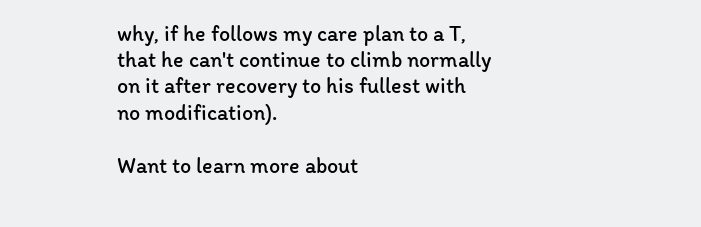why, if he follows my care plan to a T, that he can't continue to climb normally on it after recovery to his fullest with no modification).

Want to learn more about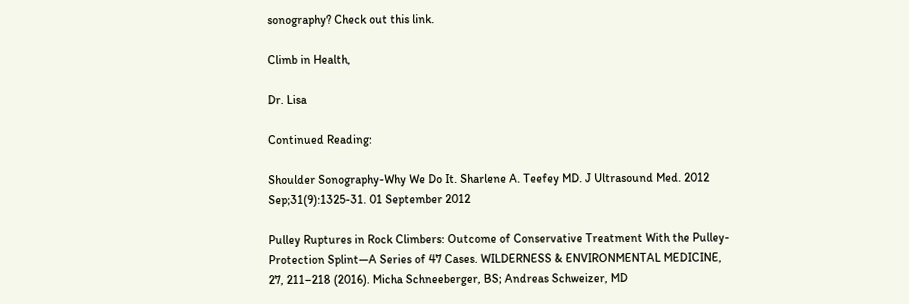sonography? Check out this link.

Climb in Health,

Dr. Lisa

Continued Reading:

Shoulder Sonography-Why We Do It. Sharlene A. Teefey MD. J Ultrasound Med. 2012 Sep;31(9):1325-31. 01 September 2012

Pulley Ruptures in Rock Climbers: Outcome of Conservative Treatment With the Pulley-Protection Splint—A Series of 47 Cases. WILDERNESS & ENVIRONMENTAL MEDICINE, 27, 211–218 (2016). Micha Schneeberger, BS; Andreas Schweizer, MD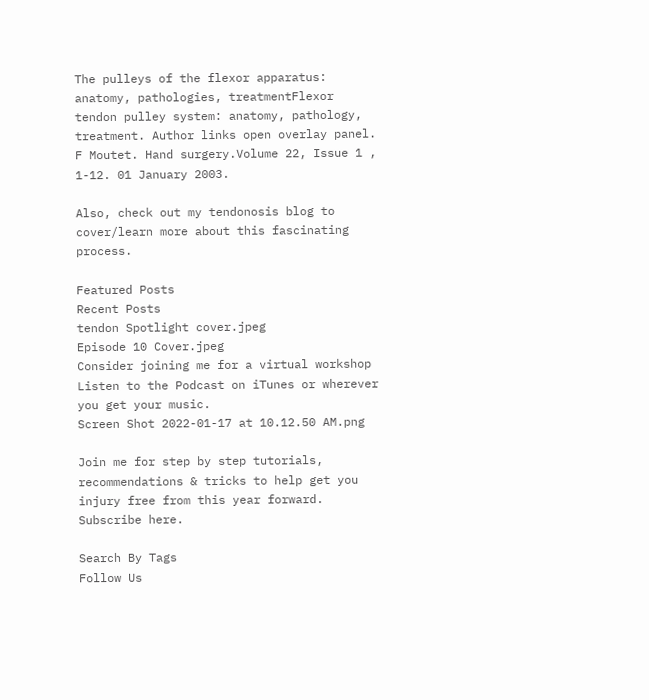The pulleys of the flexor apparatus: anatomy, pathologies, treatmentFlexor tendon pulley system: anatomy, pathology, treatment. Author links open overlay panel. F Moutet. Hand surgery.Volume 22, Issue 1 , 1-12. 01 January 2003.

Also, check out my tendonosis blog to cover/learn more about this fascinating process.

Featured Posts
Recent Posts
tendon Spotlight cover.jpeg
Episode 10 Cover.jpeg
Consider joining me for a virtual workshop
Listen to the Podcast on iTunes or wherever you get your music.
Screen Shot 2022-01-17 at 10.12.50 AM.png

Join me for step by step tutorials, recommendations & tricks to help get you injury free from this year forward. Subscribe here.

Search By Tags
Follow Us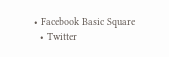• Facebook Basic Square
  • Twitter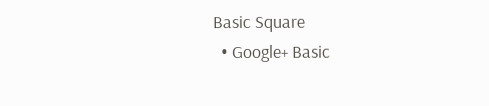Basic Square
  • Google+ Basic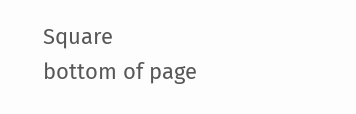Square
bottom of page